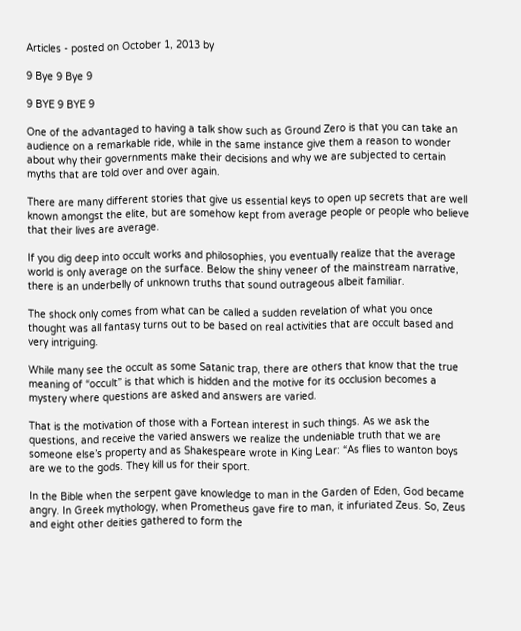Articles - posted on October 1, 2013 by

9 Bye 9 Bye 9

9 BYE 9 BYE 9

One of the advantaged to having a talk show such as Ground Zero is that you can take an audience on a remarkable ride, while in the same instance give them a reason to wonder about why their governments make their decisions and why we are subjected to certain myths that are told over and over again.

There are many different stories that give us essential keys to open up secrets that are well known amongst the elite, but are somehow kept from average people or people who believe that their lives are average.

If you dig deep into occult works and philosophies, you eventually realize that the average world is only average on the surface. Below the shiny veneer of the mainstream narrative, there is an underbelly of unknown truths that sound outrageous albeit familiar.

The shock only comes from what can be called a sudden revelation of what you once thought was all fantasy turns out to be based on real activities that are occult based and very intriguing.

While many see the occult as some Satanic trap, there are others that know that the true meaning of “occult” is that which is hidden and the motive for its occlusion becomes a mystery where questions are asked and answers are varied.

That is the motivation of those with a Fortean interest in such things. As we ask the questions, and receive the varied answers we realize the undeniable truth that we are someone else’s property and as Shakespeare wrote in King Lear: “As flies to wanton boys are we to the gods. They kill us for their sport.

In the Bible when the serpent gave knowledge to man in the Garden of Eden, God became angry. In Greek mythology, when Prometheus gave fire to man, it infuriated Zeus. So, Zeus and eight other deities gathered to form the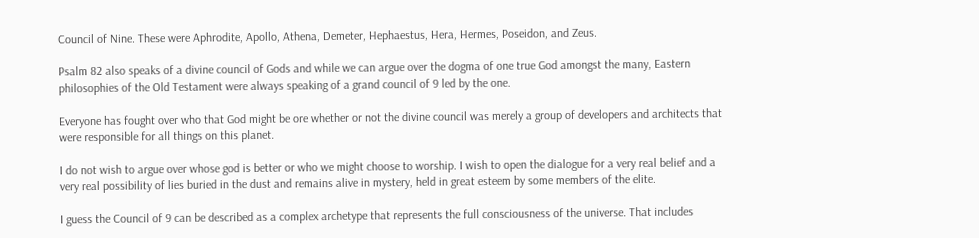Council of Nine. These were Aphrodite, Apollo, Athena, Demeter, Hephaestus, Hera, Hermes, Poseidon, and Zeus.

Psalm 82 also speaks of a divine council of Gods and while we can argue over the dogma of one true God amongst the many, Eastern philosophies of the Old Testament were always speaking of a grand council of 9 led by the one.

Everyone has fought over who that God might be ore whether or not the divine council was merely a group of developers and architects that were responsible for all things on this planet.

I do not wish to argue over whose god is better or who we might choose to worship. I wish to open the dialogue for a very real belief and a very real possibility of lies buried in the dust and remains alive in mystery, held in great esteem by some members of the elite.

I guess the Council of 9 can be described as a complex archetype that represents the full consciousness of the universe. That includes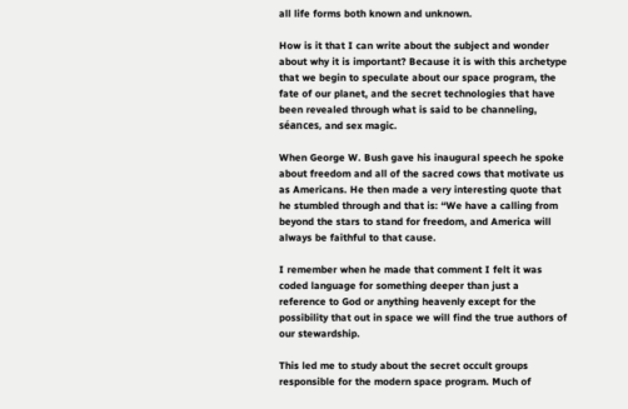all life forms both known and unknown.

How is it that I can write about the subject and wonder about why it is important? Because it is with this archetype that we begin to speculate about our space program, the fate of our planet, and the secret technologies that have been revealed through what is said to be channeling, séances, and sex magic.

When George W. Bush gave his inaugural speech he spoke about freedom and all of the sacred cows that motivate us as Americans. He then made a very interesting quote that he stumbled through and that is: “We have a calling from beyond the stars to stand for freedom, and America will always be faithful to that cause.

I remember when he made that comment I felt it was coded language for something deeper than just a reference to God or anything heavenly except for the possibility that out in space we will find the true authors of our stewardship.

This led me to study about the secret occult groups responsible for the modern space program. Much of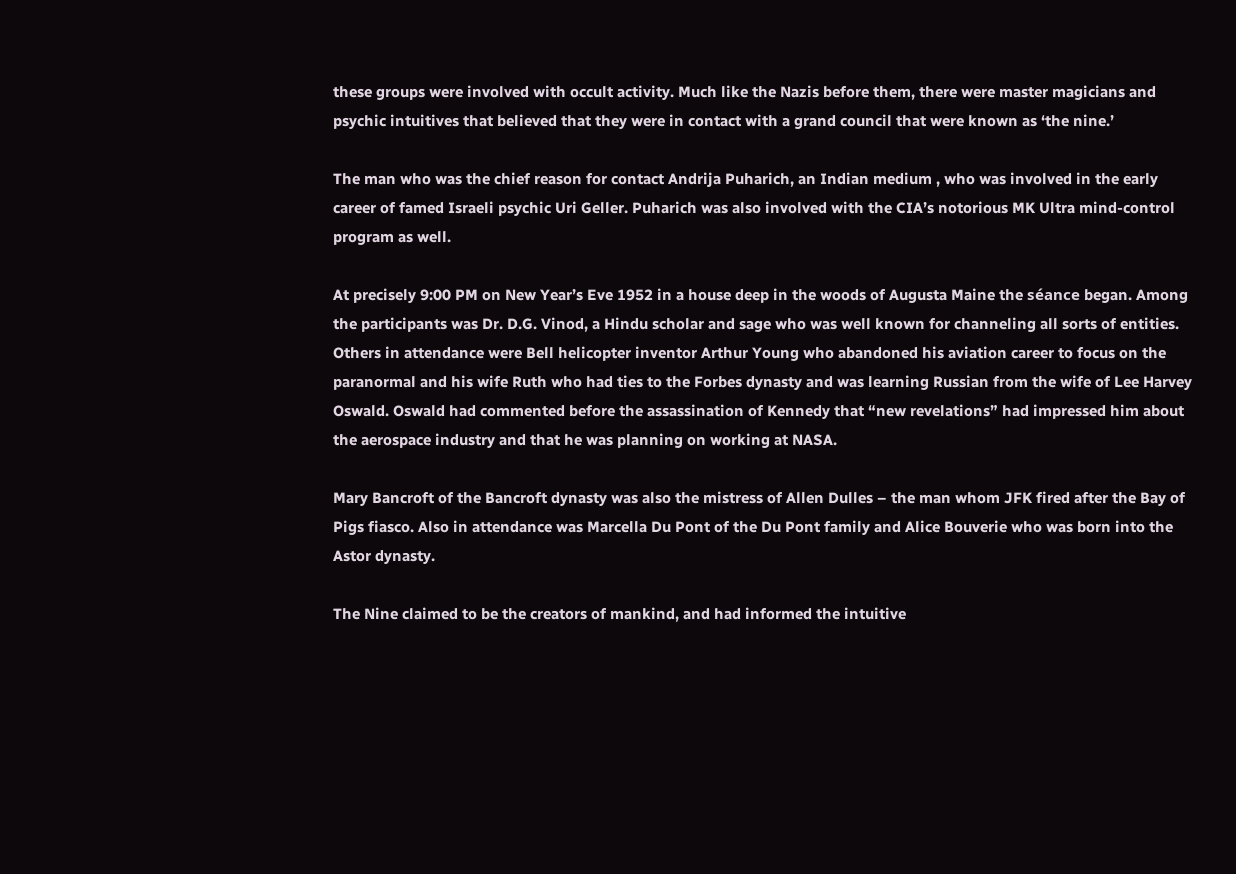these groups were involved with occult activity. Much like the Nazis before them, there were master magicians and psychic intuitives that believed that they were in contact with a grand council that were known as ‘the nine.’

The man who was the chief reason for contact Andrija Puharich, an Indian medium , who was involved in the early career of famed Israeli psychic Uri Geller. Puharich was also involved with the CIA’s notorious MK Ultra mind-control program as well.

At precisely 9:00 PM on New Year’s Eve 1952 in a house deep in the woods of Augusta Maine the séance began. Among the participants was Dr. D.G. Vinod, a Hindu scholar and sage who was well known for channeling all sorts of entities. Others in attendance were Bell helicopter inventor Arthur Young who abandoned his aviation career to focus on the paranormal and his wife Ruth who had ties to the Forbes dynasty and was learning Russian from the wife of Lee Harvey Oswald. Oswald had commented before the assassination of Kennedy that “new revelations” had impressed him about the aerospace industry and that he was planning on working at NASA.

Mary Bancroft of the Bancroft dynasty was also the mistress of Allen Dulles – the man whom JFK fired after the Bay of Pigs fiasco. Also in attendance was Marcella Du Pont of the Du Pont family and Alice Bouverie who was born into the Astor dynasty.

The Nine claimed to be the creators of mankind, and had informed the intuitive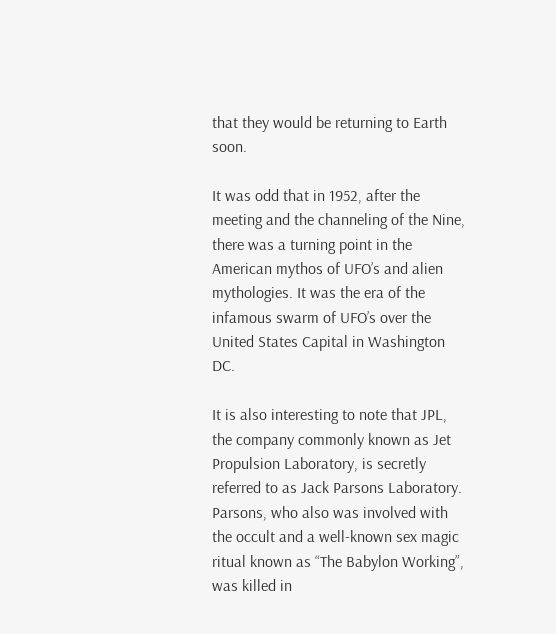that they would be returning to Earth soon.

It was odd that in 1952, after the meeting and the channeling of the Nine, there was a turning point in the American mythos of UFO’s and alien mythologies. It was the era of the infamous swarm of UFO’s over the United States Capital in Washington DC.

It is also interesting to note that JPL, the company commonly known as Jet Propulsion Laboratory, is secretly referred to as Jack Parsons Laboratory. Parsons, who also was involved with the occult and a well-known sex magic ritual known as “The Babylon Working”, was killed in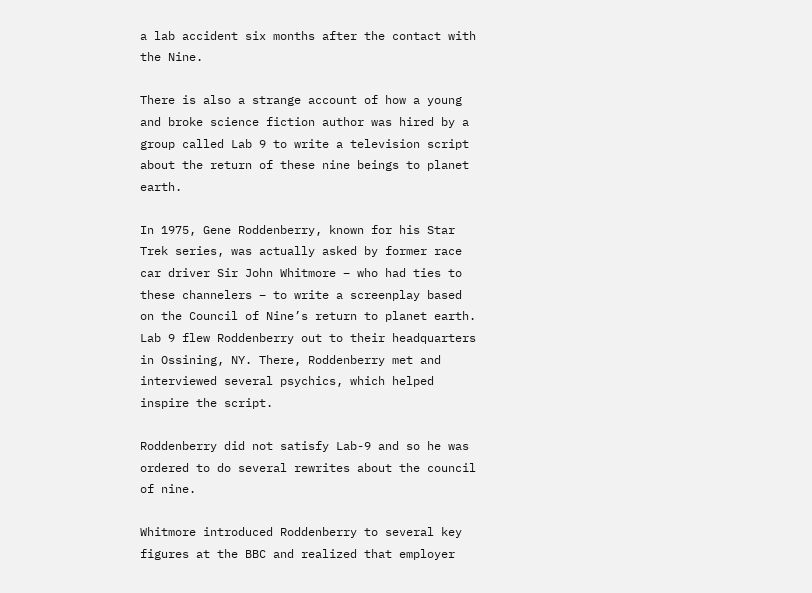a lab accident six months after the contact with the Nine.

There is also a strange account of how a young and broke science fiction author was hired by a group called Lab 9 to write a television script about the return of these nine beings to planet earth.

In 1975, Gene Roddenberry, known for his Star Trek series, was actually asked by former race car driver Sir John Whitmore – who had ties to these channelers – to write a screenplay based on the Council of Nine’s return to planet earth. Lab 9 flew Roddenberry out to their headquarters in Ossining, NY. There, Roddenberry met and interviewed several psychics, which helped inspire the script.

Roddenberry did not satisfy Lab-9 and so he was ordered to do several rewrites about the council of nine.

Whitmore introduced Roddenberry to several key figures at the BBC and realized that employer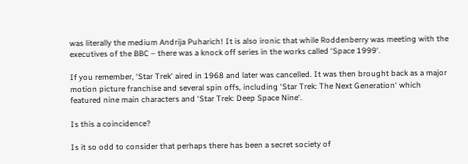was literally the medium Andrija Puharich! It is also ironic that while Roddenberry was meeting with the executives of the BBC – there was a knock off series in the works called ‘Space 1999‘.

If you remember, ‘Star Trek‘ aired in 1968 and later was cancelled. It was then brought back as a major motion picture franchise and several spin offs, including ‘Star Trek: The Next Generation‘ which featured nine main characters and ‘Star Trek: Deep Space Nine‘.

Is this a coincidence?

Is it so odd to consider that perhaps there has been a secret society of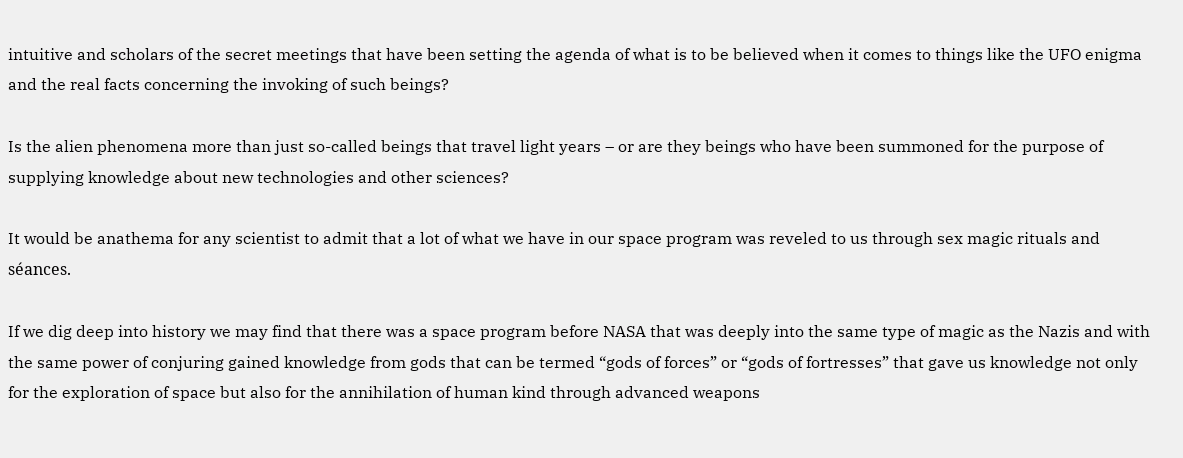intuitive and scholars of the secret meetings that have been setting the agenda of what is to be believed when it comes to things like the UFO enigma and the real facts concerning the invoking of such beings?

Is the alien phenomena more than just so-called beings that travel light years – or are they beings who have been summoned for the purpose of supplying knowledge about new technologies and other sciences?

It would be anathema for any scientist to admit that a lot of what we have in our space program was reveled to us through sex magic rituals and séances.

If we dig deep into history we may find that there was a space program before NASA that was deeply into the same type of magic as the Nazis and with the same power of conjuring gained knowledge from gods that can be termed “gods of forces” or “gods of fortresses” that gave us knowledge not only for the exploration of space but also for the annihilation of human kind through advanced weapons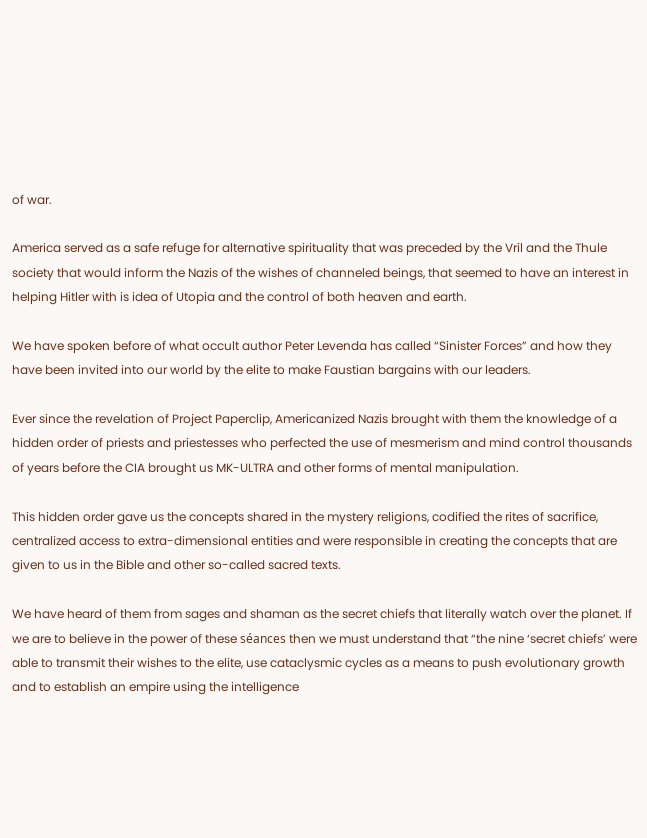of war.

America served as a safe refuge for alternative spirituality that was preceded by the Vril and the Thule society that would inform the Nazis of the wishes of channeled beings, that seemed to have an interest in helping Hitler with is idea of Utopia and the control of both heaven and earth.

We have spoken before of what occult author Peter Levenda has called “Sinister Forces” and how they have been invited into our world by the elite to make Faustian bargains with our leaders.

Ever since the revelation of Project Paperclip, Americanized Nazis brought with them the knowledge of a hidden order of priests and priestesses who perfected the use of mesmerism and mind control thousands of years before the CIA brought us MK-ULTRA and other forms of mental manipulation.

This hidden order gave us the concepts shared in the mystery religions, codified the rites of sacrifice, centralized access to extra-dimensional entities and were responsible in creating the concepts that are given to us in the Bible and other so-called sacred texts.

We have heard of them from sages and shaman as the secret chiefs that literally watch over the planet. If we are to believe in the power of these séances then we must understand that “the nine ‘secret chiefs’ were able to transmit their wishes to the elite, use cataclysmic cycles as a means to push evolutionary growth and to establish an empire using the intelligence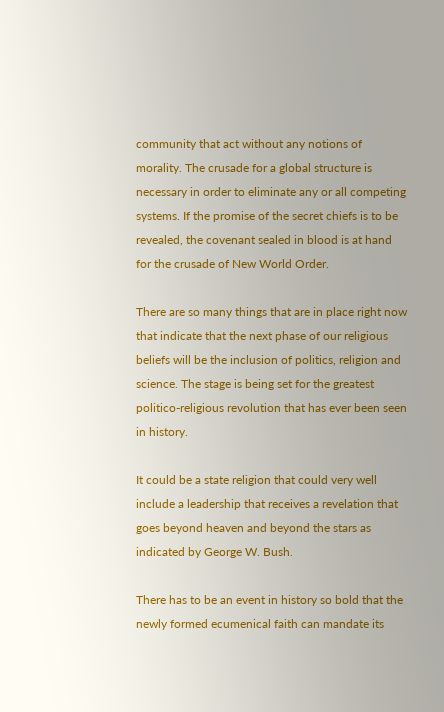community that act without any notions of morality. The crusade for a global structure is necessary in order to eliminate any or all competing systems. If the promise of the secret chiefs is to be revealed, the covenant sealed in blood is at hand for the crusade of New World Order.

There are so many things that are in place right now that indicate that the next phase of our religious beliefs will be the inclusion of politics, religion and science. The stage is being set for the greatest politico-religious revolution that has ever been seen in history.

It could be a state religion that could very well include a leadership that receives a revelation that goes beyond heaven and beyond the stars as indicated by George W. Bush.

There has to be an event in history so bold that the newly formed ecumenical faith can mandate its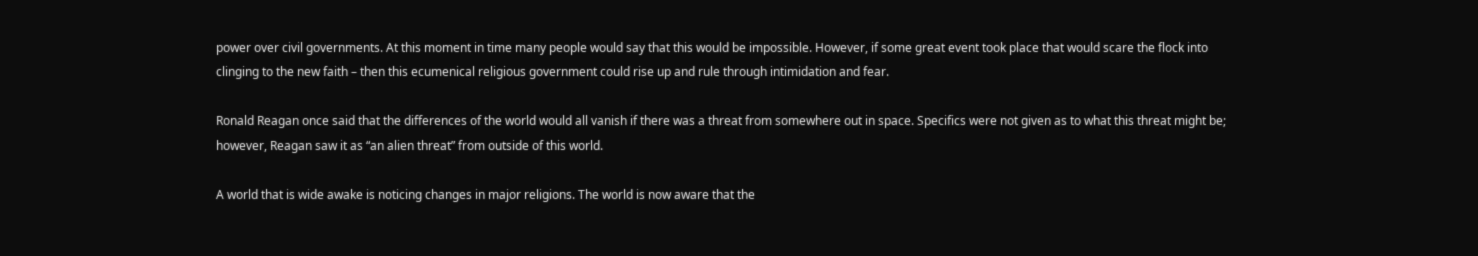power over civil governments. At this moment in time many people would say that this would be impossible. However, if some great event took place that would scare the flock into clinging to the new faith – then this ecumenical religious government could rise up and rule through intimidation and fear.

Ronald Reagan once said that the differences of the world would all vanish if there was a threat from somewhere out in space. Specifics were not given as to what this threat might be; however, Reagan saw it as “an alien threat” from outside of this world.

A world that is wide awake is noticing changes in major religions. The world is now aware that the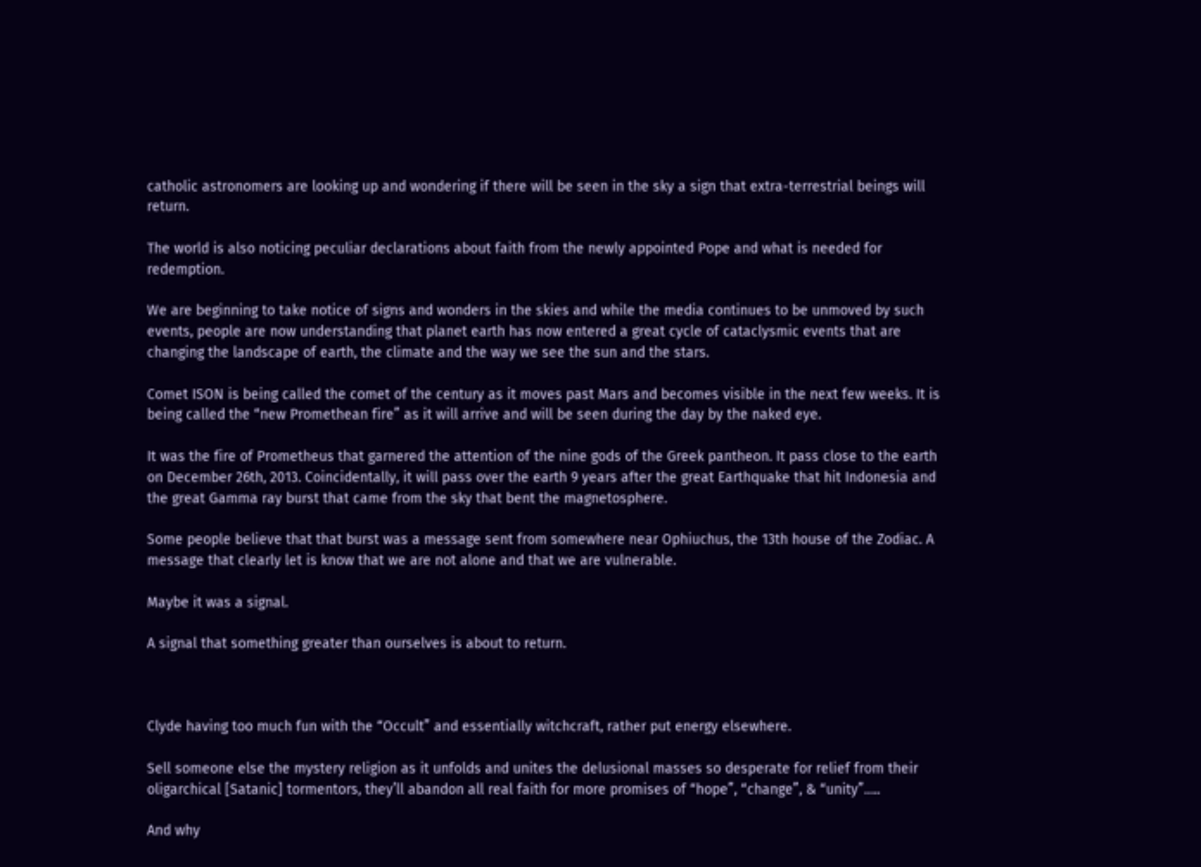catholic astronomers are looking up and wondering if there will be seen in the sky a sign that extra-terrestrial beings will return.

The world is also noticing peculiar declarations about faith from the newly appointed Pope and what is needed for redemption.

We are beginning to take notice of signs and wonders in the skies and while the media continues to be unmoved by such events, people are now understanding that planet earth has now entered a great cycle of cataclysmic events that are changing the landscape of earth, the climate and the way we see the sun and the stars.

Comet ISON is being called the comet of the century as it moves past Mars and becomes visible in the next few weeks. It is being called the “new Promethean fire” as it will arrive and will be seen during the day by the naked eye.

It was the fire of Prometheus that garnered the attention of the nine gods of the Greek pantheon. It pass close to the earth on December 26th, 2013. Coincidentally, it will pass over the earth 9 years after the great Earthquake that hit Indonesia and the great Gamma ray burst that came from the sky that bent the magnetosphere.

Some people believe that that burst was a message sent from somewhere near Ophiuchus, the 13th house of the Zodiac. A message that clearly let is know that we are not alone and that we are vulnerable.

Maybe it was a signal.

A signal that something greater than ourselves is about to return.



Clyde having too much fun with the “Occult” and essentially witchcraft, rather put energy elsewhere.

Sell someone else the mystery religion as it unfolds and unites the delusional masses so desperate for relief from their oligarchical [Satanic] tormentors, they’ll abandon all real faith for more promises of “hope”, “change”, & “unity”…..

And why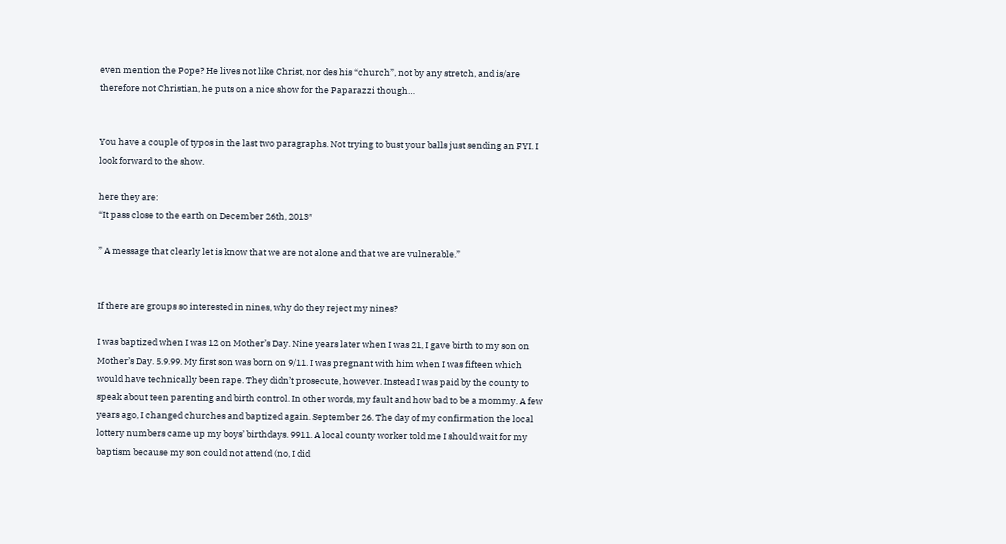even mention the Pope? He lives not like Christ, nor des his “church”, not by any stretch, and is/are therefore not Christian, he puts on a nice show for the Paparazzi though…


You have a couple of typos in the last two paragraphs. Not trying to bust your balls just sending an FYI. I look forward to the show.

here they are:
“It pass close to the earth on December 26th, 2013″

” A message that clearly let is know that we are not alone and that we are vulnerable.”


If there are groups so interested in nines, why do they reject my nines?

I was baptized when I was 12 on Mother’s Day. Nine years later when I was 21, I gave birth to my son on Mother’s Day. 5.9.99. My first son was born on 9/11. I was pregnant with him when I was fifteen which would have technically been rape. They didn’t prosecute, however. Instead I was paid by the county to speak about teen parenting and birth control. In other words, my fault and how bad to be a mommy. A few years ago, I changed churches and baptized again. September 26. The day of my confirmation the local lottery numbers came up my boys’ birthdays. 9911. A local county worker told me I should wait for my baptism because my son could not attend (no, I did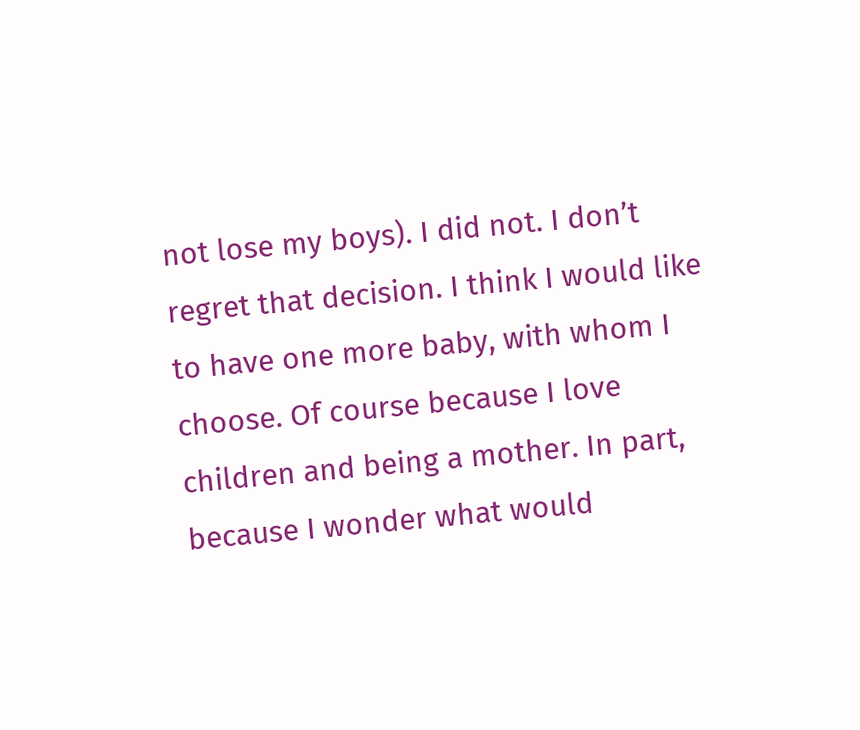not lose my boys). I did not. I don’t regret that decision. I think I would like to have one more baby, with whom I choose. Of course because I love children and being a mother. In part, because I wonder what would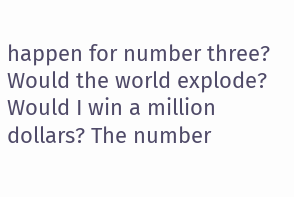happen for number three? Would the world explode? Would I win a million dollars? The number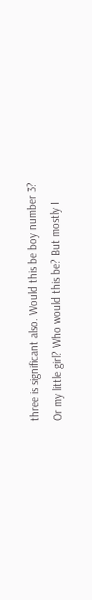three is significant also. Would this be boy number 3? Or my little girl? Who would this be? But mostly I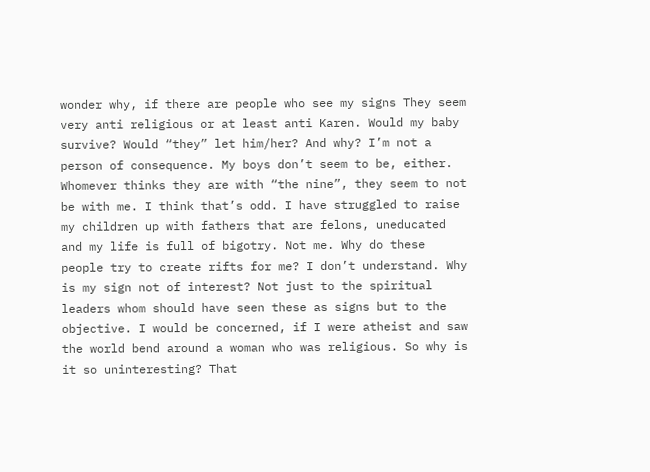wonder why, if there are people who see my signs They seem very anti religious or at least anti Karen. Would my baby survive? Would “they” let him/her? And why? I’m not a person of consequence. My boys don’t seem to be, either. Whomever thinks they are with “the nine”, they seem to not be with me. I think that’s odd. I have struggled to raise my children up with fathers that are felons, uneducated and my life is full of bigotry. Not me. Why do these people try to create rifts for me? I don’t understand. Why is my sign not of interest? Not just to the spiritual leaders whom should have seen these as signs but to the objective. I would be concerned, if I were atheist and saw the world bend around a woman who was religious. So why is it so uninteresting? That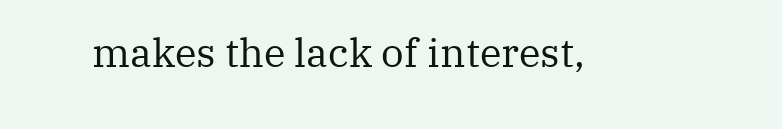makes the lack of interest,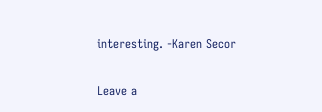interesting. -Karen Secor

Leave a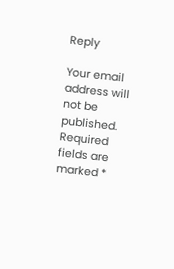Reply

Your email address will not be published. Required fields are marked *